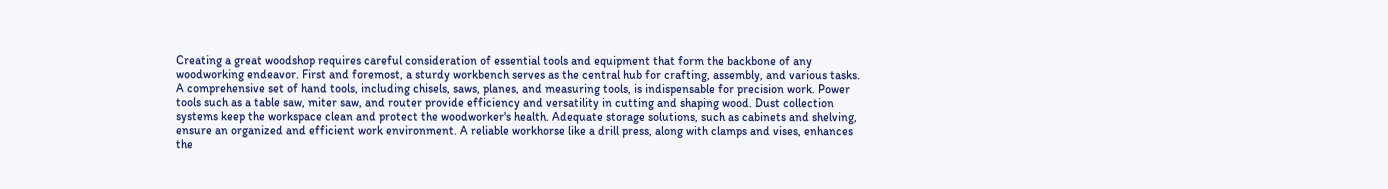Creating a great woodshop requires careful consideration of essential tools and equipment that form the backbone of any woodworking endeavor. First and foremost, a sturdy workbench serves as the central hub for crafting, assembly, and various tasks. A comprehensive set of hand tools, including chisels, saws, planes, and measuring tools, is indispensable for precision work. Power tools such as a table saw, miter saw, and router provide efficiency and versatility in cutting and shaping wood. Dust collection systems keep the workspace clean and protect the woodworker's health. Adequate storage solutions, such as cabinets and shelving, ensure an organized and efficient work environment. A reliable workhorse like a drill press, along with clamps and vises, enhances the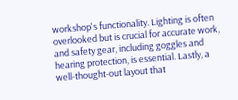workshop's functionality. Lighting is often overlooked but is crucial for accurate work, and safety gear, including goggles and hearing protection, is essential. Lastly, a well-thought-out layout that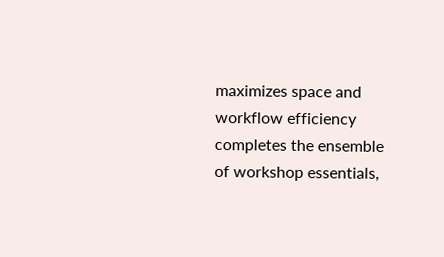maximizes space and workflow efficiency completes the ensemble of workshop essentials,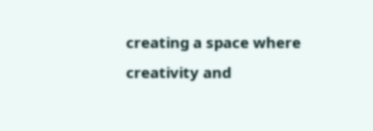creating a space where creativity and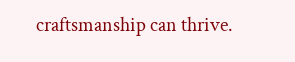craftsmanship can thrive.